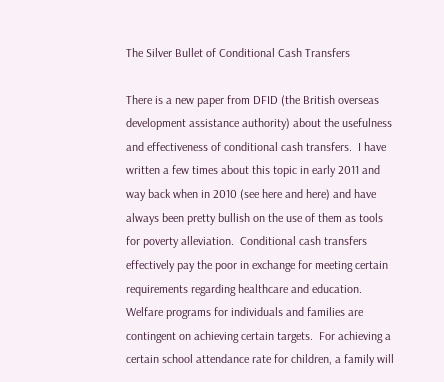The Silver Bullet of Conditional Cash Transfers

There is a new paper from DFID (the British overseas development assistance authority) about the usefulness and effectiveness of conditional cash transfers.  I have written a few times about this topic in early 2011 and way back when in 2010 (see here and here) and have always been pretty bullish on the use of them as tools for poverty alleviation.  Conditional cash transfers effectively pay the poor in exchange for meeting certain requirements regarding healthcare and education.  Welfare programs for individuals and families are contingent on achieving certain targets.  For achieving a certain school attendance rate for children, a family will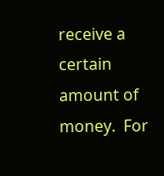receive a certain amount of money.  For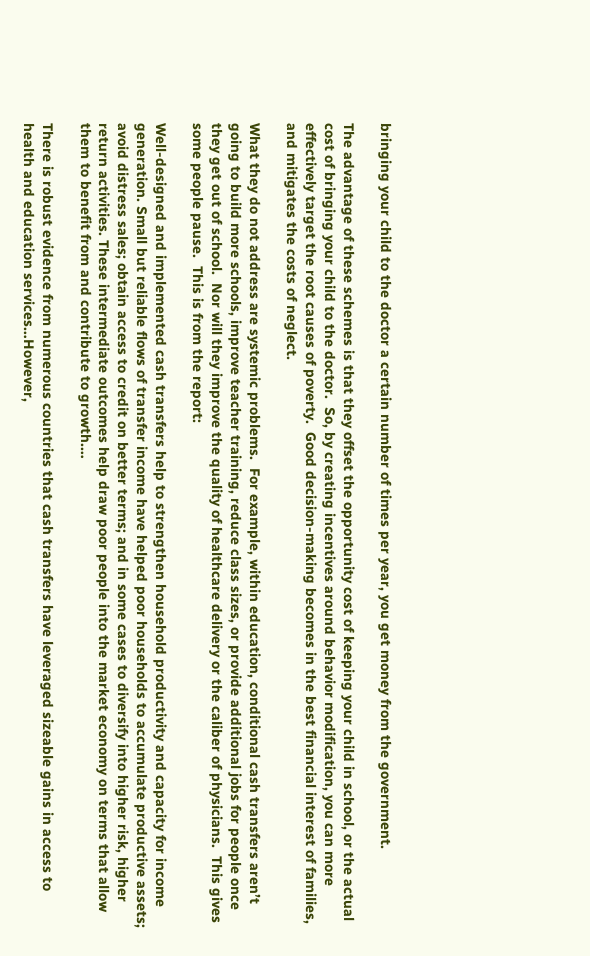bringing your child to the doctor a certain number of times per year, you get money from the government.

The advantage of these schemes is that they offset the opportunity cost of keeping your child in school, or the actual cost of bringing your child to the doctor.  So, by creating incentives around behavior modification, you can more effectively target the root causes of poverty.  Good decision-making becomes in the best financial interest of families, and mitigates the costs of neglect.

What they do not address are systemic problems.  For example, within education, conditional cash transfers aren’t going to build more schools, improve teacher training, reduce class sizes, or provide additional jobs for people once they get out of school.  Nor will they improve the quality of healthcare delivery or the caliber of physicians.  This gives some people pause.  This is from the report:

Well-designed and implemented cash transfers help to strengthen household productivity and capacity for income generation. Small but reliable flows of transfer income have helped poor households to accumulate productive assets; avoid distress sales; obtain access to credit on better terms; and in some cases to diversify into higher risk, higher return activities. These intermediate outcomes help draw poor people into the market economy on terms that allow them to benefit from and contribute to growth.…

There is robust evidence from numerous countries that cash transfers have leveraged sizeable gains in access to health and education services…However,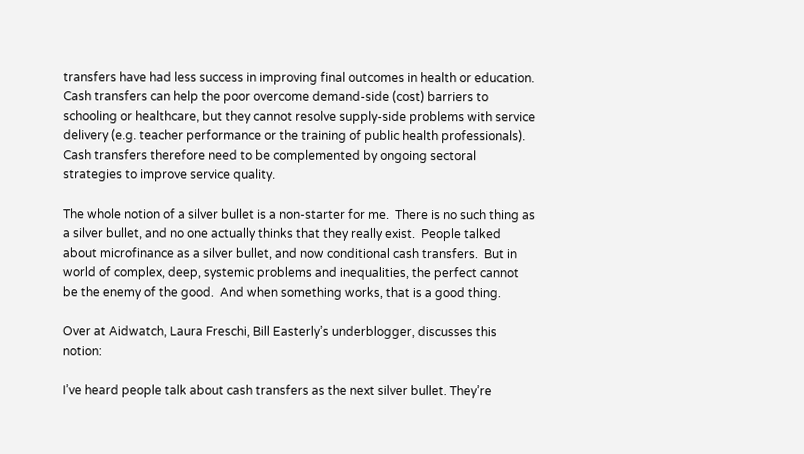transfers have had less success in improving final outcomes in health or education.  Cash transfers can help the poor overcome demand-side (cost) barriers to schooling or healthcare, but they cannot resolve supply-side problems with service delivery (e.g. teacher performance or the training of public health professionals). Cash transfers therefore need to be complemented by ongoing sectoral strategies to improve service quality.

The whole notion of a silver bullet is a non-starter for me.  There is no such thing as a silver bullet, and no one actually thinks that they really exist.  People talked about microfinance as a silver bullet, and now conditional cash transfers.  But in world of complex, deep, systemic problems and inequalities, the perfect cannot be the enemy of the good.  And when something works, that is a good thing.

Over at Aidwatch, Laura Freschi, Bill Easterly’s underblogger, discusses this notion:

I’ve heard people talk about cash transfers as the next silver bullet. They’re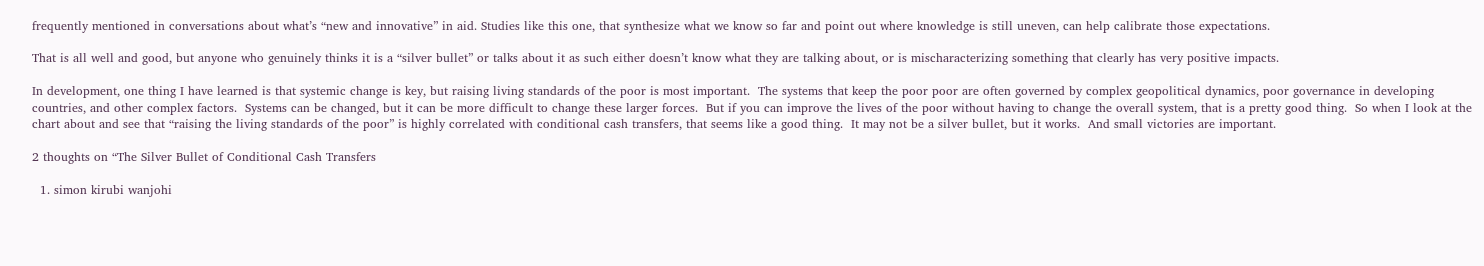frequently mentioned in conversations about what’s “new and innovative” in aid. Studies like this one, that synthesize what we know so far and point out where knowledge is still uneven, can help calibrate those expectations.

That is all well and good, but anyone who genuinely thinks it is a “silver bullet” or talks about it as such either doesn’t know what they are talking about, or is mischaracterizing something that clearly has very positive impacts.

In development, one thing I have learned is that systemic change is key, but raising living standards of the poor is most important.  The systems that keep the poor poor are often governed by complex geopolitical dynamics, poor governance in developing countries, and other complex factors.  Systems can be changed, but it can be more difficult to change these larger forces.  But if you can improve the lives of the poor without having to change the overall system, that is a pretty good thing.  So when I look at the chart about and see that “raising the living standards of the poor” is highly correlated with conditional cash transfers, that seems like a good thing.  It may not be a silver bullet, but it works.  And small victories are important.

2 thoughts on “The Silver Bullet of Conditional Cash Transfers

  1. simon kirubi wanjohi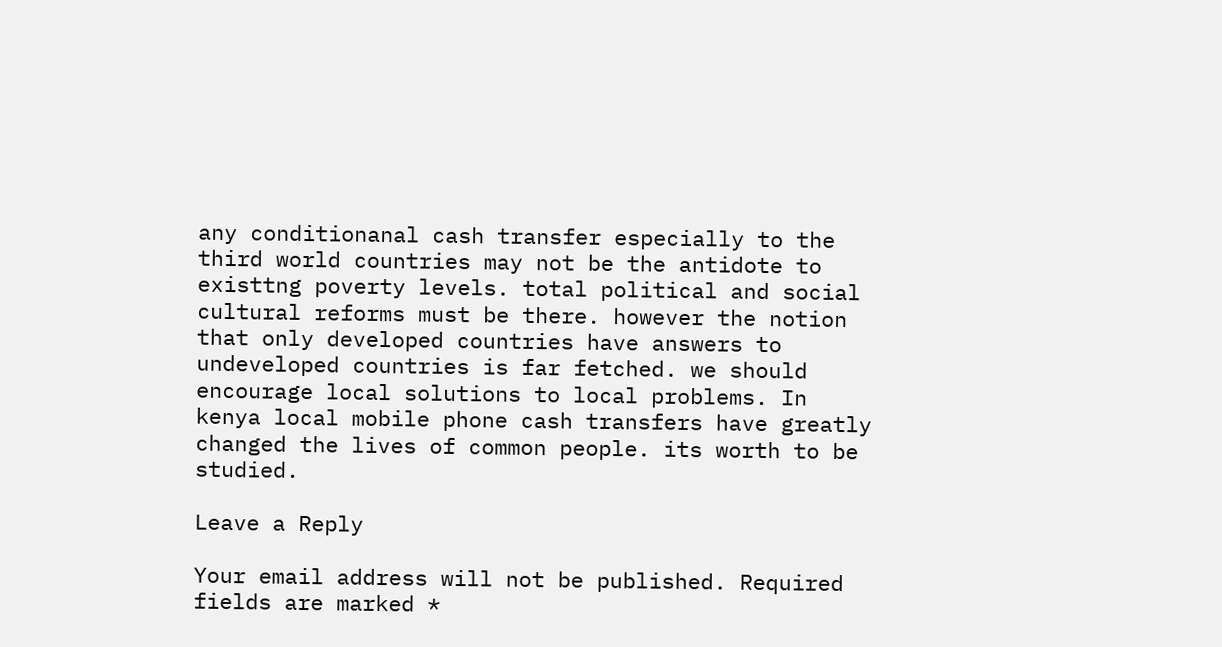any conditionanal cash transfer especially to the third world countries may not be the antidote to existtng poverty levels. total political and social cultural reforms must be there. however the notion that only developed countries have answers to undeveloped countries is far fetched. we should encourage local solutions to local problems. In kenya local mobile phone cash transfers have greatly changed the lives of common people. its worth to be studied.

Leave a Reply

Your email address will not be published. Required fields are marked *